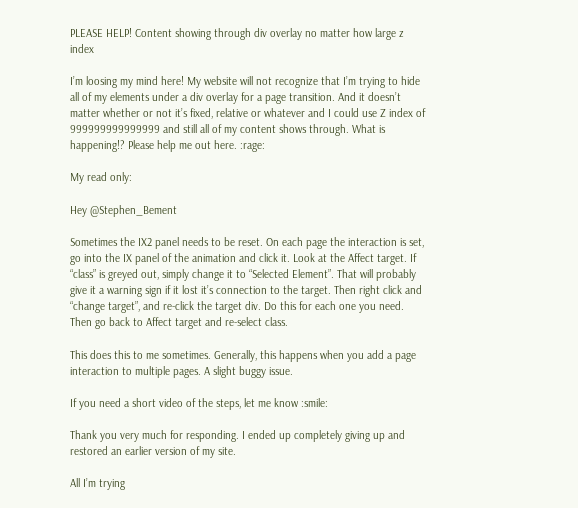PLEASE HELP! Content showing through div overlay no matter how large z index

I’m loosing my mind here! My website will not recognize that I’m trying to hide all of my elements under a div overlay for a page transition. And it doesn’t matter whether or not it’s fixed, relative or whatever and I could use Z index of 999999999999999 and still all of my content shows through. What is happening!? Please help me out here. :rage:

My read only:

Hey @Stephen_Bement

Sometimes the IX2 panel needs to be reset. On each page the interaction is set, go into the IX panel of the animation and click it. Look at the Affect target. If “class” is greyed out, simply change it to “Selected Element”. That will probably give it a warning sign if it lost it’s connection to the target. Then right click and “change target”, and re-click the target div. Do this for each one you need. Then go back to Affect target and re-select class.

This does this to me sometimes. Generally, this happens when you add a page interaction to multiple pages. A slight buggy issue.

If you need a short video of the steps, let me know :smile:

Thank you very much for responding. I ended up completely giving up and restored an earlier version of my site.

All I’m trying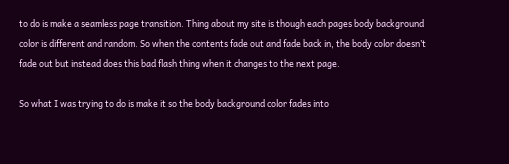to do is make a seamless page transition. Thing about my site is though each pages body background color is different and random. So when the contents fade out and fade back in, the body color doesn’t fade out but instead does this bad flash thing when it changes to the next page.

So what I was trying to do is make it so the body background color fades into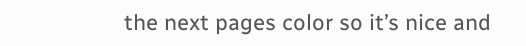the next pages color so it’s nice and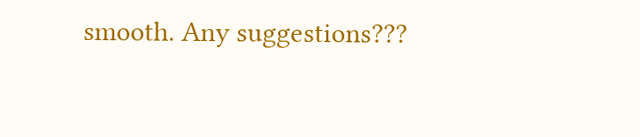smooth. Any suggestions???